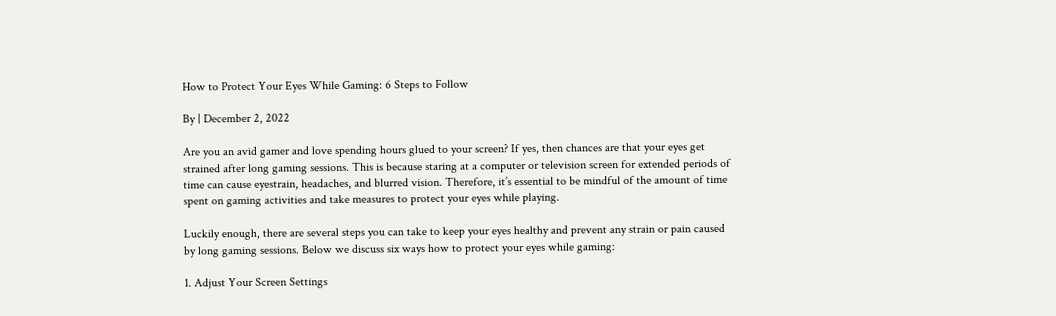How to Protect Your Eyes While Gaming: 6 Steps to Follow

By | December 2, 2022

Are you an avid gamer and love spending hours glued to your screen? If yes, then chances are that your eyes get strained after long gaming sessions. This is because staring at a computer or television screen for extended periods of time can cause eyestrain, headaches, and blurred vision. Therefore, it’s essential to be mindful of the amount of time spent on gaming activities and take measures to protect your eyes while playing.

Luckily enough, there are several steps you can take to keep your eyes healthy and prevent any strain or pain caused by long gaming sessions. Below we discuss six ways how to protect your eyes while gaming:

1. Adjust Your Screen Settings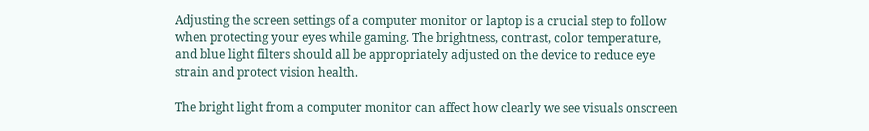Adjusting the screen settings of a computer monitor or laptop is a crucial step to follow when protecting your eyes while gaming. The brightness, contrast, color temperature, and blue light filters should all be appropriately adjusted on the device to reduce eye strain and protect vision health.

The bright light from a computer monitor can affect how clearly we see visuals onscreen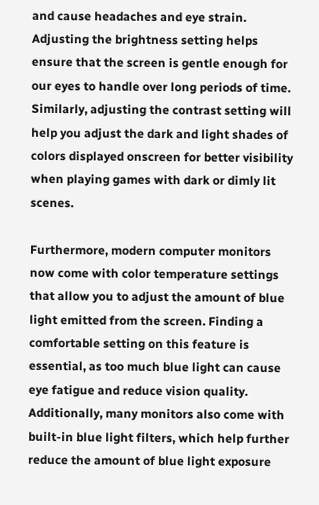and cause headaches and eye strain. Adjusting the brightness setting helps ensure that the screen is gentle enough for our eyes to handle over long periods of time. Similarly, adjusting the contrast setting will help you adjust the dark and light shades of colors displayed onscreen for better visibility when playing games with dark or dimly lit scenes.

Furthermore, modern computer monitors now come with color temperature settings that allow you to adjust the amount of blue light emitted from the screen. Finding a comfortable setting on this feature is essential, as too much blue light can cause eye fatigue and reduce vision quality. Additionally, many monitors also come with built-in blue light filters, which help further reduce the amount of blue light exposure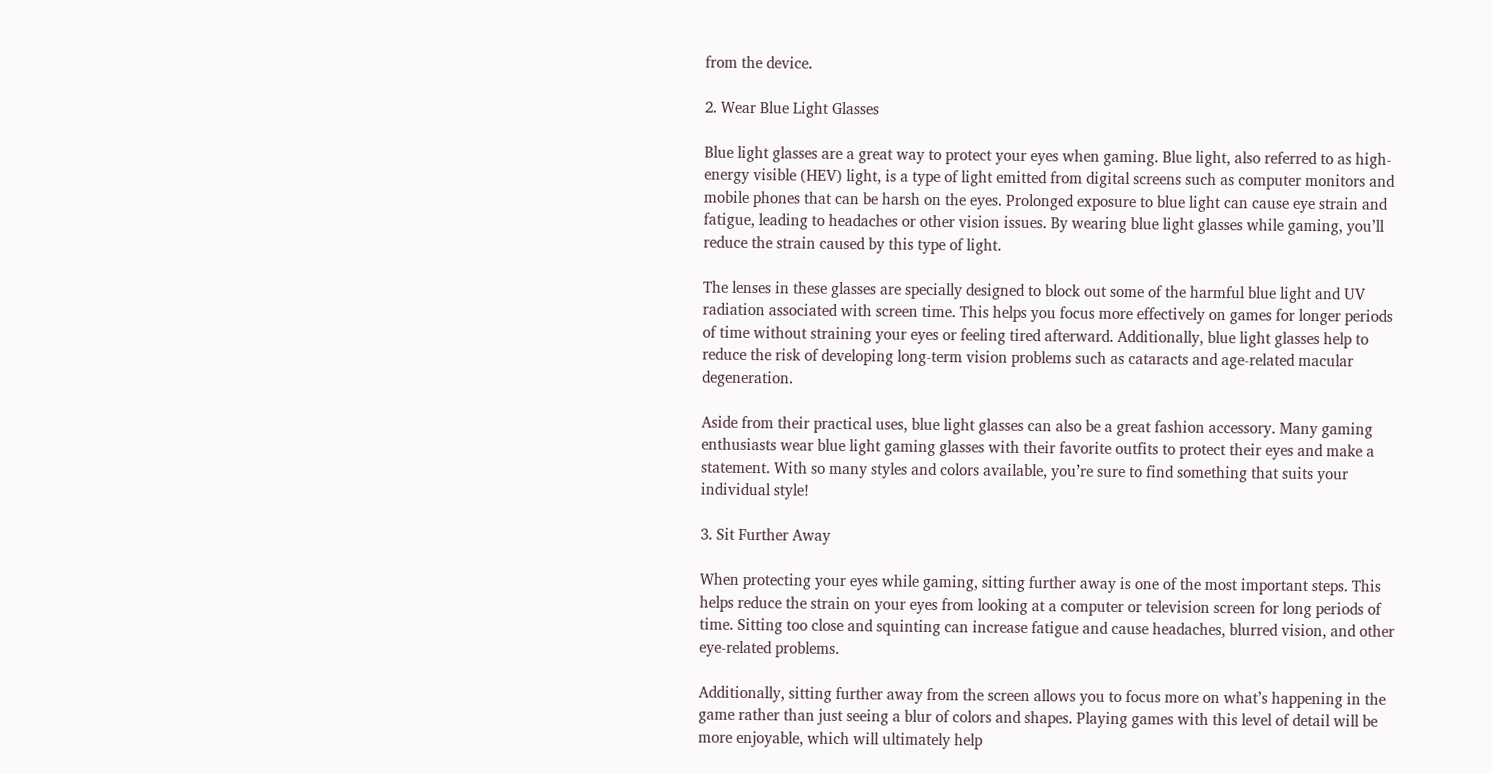from the device.

2. Wear Blue Light Glasses

Blue light glasses are a great way to protect your eyes when gaming. Blue light, also referred to as high-energy visible (HEV) light, is a type of light emitted from digital screens such as computer monitors and mobile phones that can be harsh on the eyes. Prolonged exposure to blue light can cause eye strain and fatigue, leading to headaches or other vision issues. By wearing blue light glasses while gaming, you’ll reduce the strain caused by this type of light.

The lenses in these glasses are specially designed to block out some of the harmful blue light and UV radiation associated with screen time. This helps you focus more effectively on games for longer periods of time without straining your eyes or feeling tired afterward. Additionally, blue light glasses help to reduce the risk of developing long-term vision problems such as cataracts and age-related macular degeneration.

Aside from their practical uses, blue light glasses can also be a great fashion accessory. Many gaming enthusiasts wear blue light gaming glasses with their favorite outfits to protect their eyes and make a statement. With so many styles and colors available, you’re sure to find something that suits your individual style!

3. Sit Further Away

When protecting your eyes while gaming, sitting further away is one of the most important steps. This helps reduce the strain on your eyes from looking at a computer or television screen for long periods of time. Sitting too close and squinting can increase fatigue and cause headaches, blurred vision, and other eye-related problems.

Additionally, sitting further away from the screen allows you to focus more on what’s happening in the game rather than just seeing a blur of colors and shapes. Playing games with this level of detail will be more enjoyable, which will ultimately help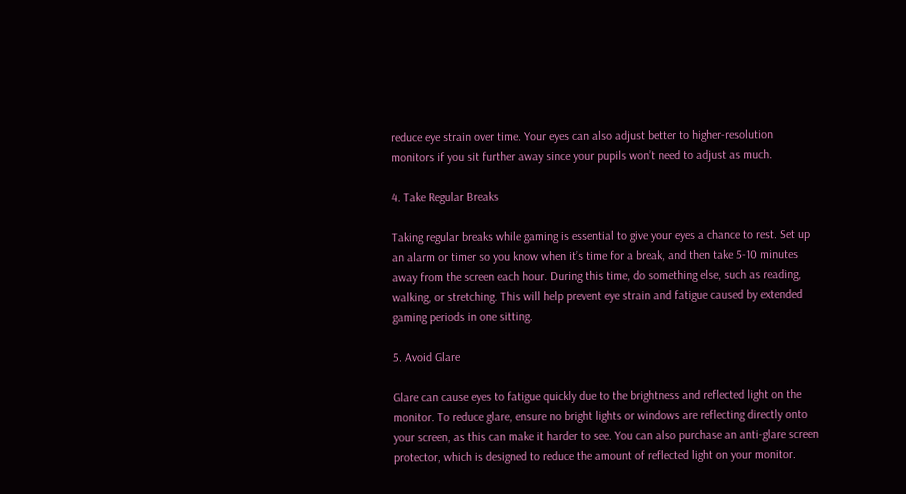reduce eye strain over time. Your eyes can also adjust better to higher-resolution monitors if you sit further away since your pupils won’t need to adjust as much.

4. Take Regular Breaks

Taking regular breaks while gaming is essential to give your eyes a chance to rest. Set up an alarm or timer so you know when it’s time for a break, and then take 5-10 minutes away from the screen each hour. During this time, do something else, such as reading, walking, or stretching. This will help prevent eye strain and fatigue caused by extended gaming periods in one sitting.

5. Avoid Glare

Glare can cause eyes to fatigue quickly due to the brightness and reflected light on the monitor. To reduce glare, ensure no bright lights or windows are reflecting directly onto your screen, as this can make it harder to see. You can also purchase an anti-glare screen protector, which is designed to reduce the amount of reflected light on your monitor.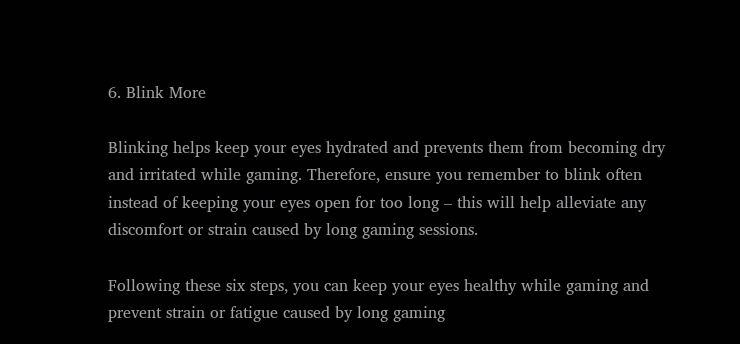6. Blink More

Blinking helps keep your eyes hydrated and prevents them from becoming dry and irritated while gaming. Therefore, ensure you remember to blink often instead of keeping your eyes open for too long – this will help alleviate any discomfort or strain caused by long gaming sessions.

Following these six steps, you can keep your eyes healthy while gaming and prevent strain or fatigue caused by long gaming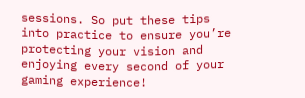sessions. So put these tips into practice to ensure you’re protecting your vision and enjoying every second of your gaming experience!